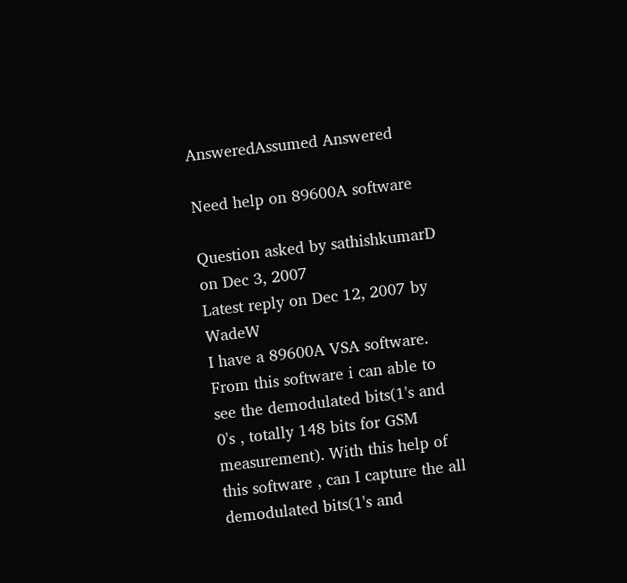AnsweredAssumed Answered

Need help on 89600A software

Question asked by sathishkumarD on Dec 3, 2007
Latest reply on Dec 12, 2007 by WadeW
I have a 89600A VSA software. From this software i can able to see the demodulated bits(1's and 0's , totally 148 bits for GSM measurement). With this help of this software , can I capture the all demodulated bits(1's and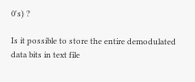0's) ?

Is it possible to store the entire demodulated data bits in text file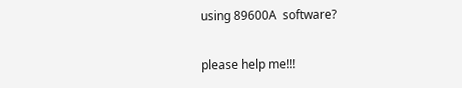using 89600A  software?

please help me!!!